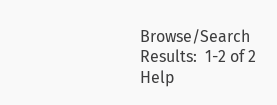Browse/Search Results:  1-2 of 2 Help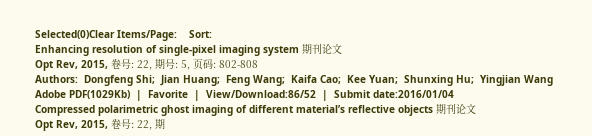Selected(0)Clear Items/Page:    Sort:
Enhancing resolution of single-pixel imaging system 期刊论文
Opt Rev, 2015, 卷号: 22, 期号: 5, 页码: 802-808
Authors:  Dongfeng Shi;  Jian Huang;  Feng Wang;  Kaifa Cao;  Kee Yuan;  Shunxing Hu;  Yingjian Wang
Adobe PDF(1029Kb)  |  Favorite  |  View/Download:86/52  |  Submit date:2016/01/04
Compressed polarimetric ghost imaging of different material’s reflective objects 期刊论文
Opt Rev, 2015, 卷号: 22, 期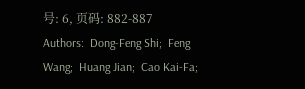号: 6, 页码: 882-887
Authors:  Dong-Feng Shi;  Feng Wang;  Huang Jian;  Cao Kai-Fa;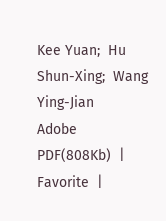Kee Yuan;  Hu Shun-Xing;  Wang Ying-Jian
Adobe PDF(808Kb)  |  Favorite  |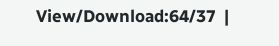View/Download:64/37  |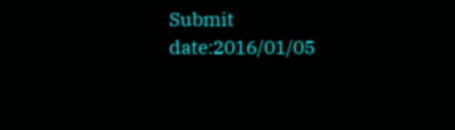Submit date:2016/01/05